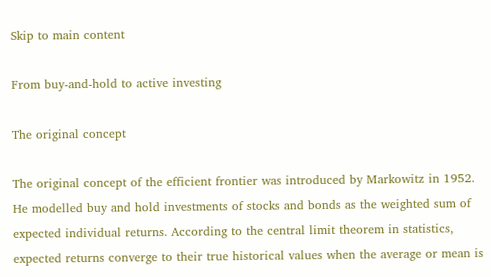Skip to main content

From buy-and-hold to active investing

The original concept

The original concept of the efficient frontier was introduced by Markowitz in 1952. He modelled buy and hold investments of stocks and bonds as the weighted sum of expected individual returns. According to the central limit theorem in statistics, expected returns converge to their true historical values when the average or mean is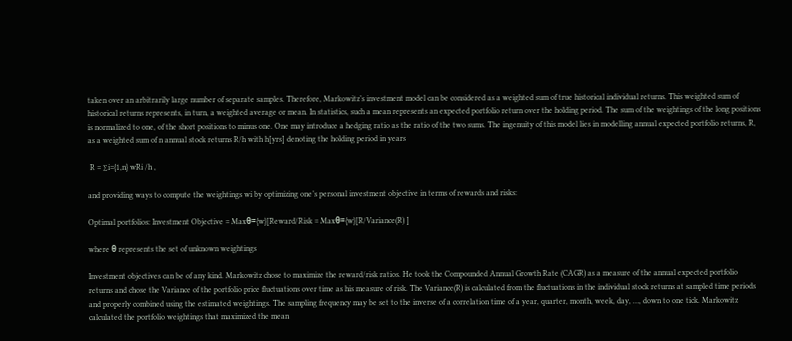taken over an arbitrarily large number of separate samples. Therefore, Markowitz’s investment model can be considered as a weighted sum of true historical individual returns. This weighted sum of historical returns represents, in turn, a weighted average or mean. In statistics, such a mean represents an expected portfolio return over the holding period. The sum of the weightings of the long positions is normalized to one, of the short positions to minus one. One may introduce a hedging ratio as the ratio of the two sums. The ingenuity of this model lies in modelling annual expected portfolio returns, R, as a weighted sum of n annual stock returns R/h with h[yrs] denoting the holding period in years

 R = ∑i={1,n} wRi /h ,

and providing ways to compute the weightings wi by optimizing one’s personal investment objective in terms of rewards and risks:

Optimal portfolios: Investment Objective = Maxθ={w}[Reward/Risk = Maxθ={w}[R/Variance(R) ]

where θ represents the set of unknown weightings

Investment objectives can be of any kind. Markowitz chose to maximize the reward/risk ratios. He took the Compounded Annual Growth Rate (CAGR) as a measure of the annual expected portfolio returns and chose the Variance of the portfolio price fluctuations over time as his measure of risk. The Variance(R) is calculated from the fluctuations in the individual stock returns at sampled time periods and properly combined using the estimated weightings. The sampling frequency may be set to the inverse of a correlation time of a year, quarter, month, week, day, …, down to one tick. Markowitz calculated the portfolio weightings that maximized the mean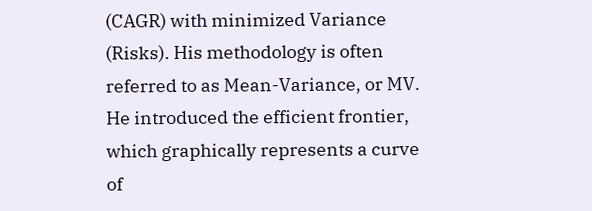(CAGR) with minimized Variance (Risks). His methodology is often referred to as Mean-Variance, or MV. He introduced the efficient frontier, which graphically represents a curve of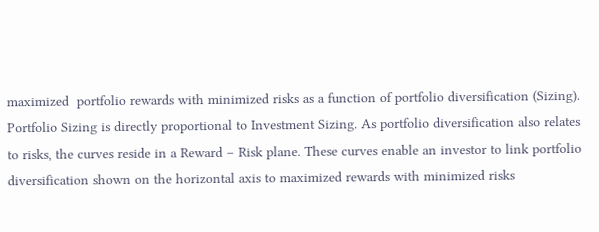maximized  portfolio rewards with minimized risks as a function of portfolio diversification (Sizing). Portfolio Sizing is directly proportional to Investment Sizing. As portfolio diversification also relates to risks, the curves reside in a Reward – Risk plane. These curves enable an investor to link portfolio diversification shown on the horizontal axis to maximized rewards with minimized risks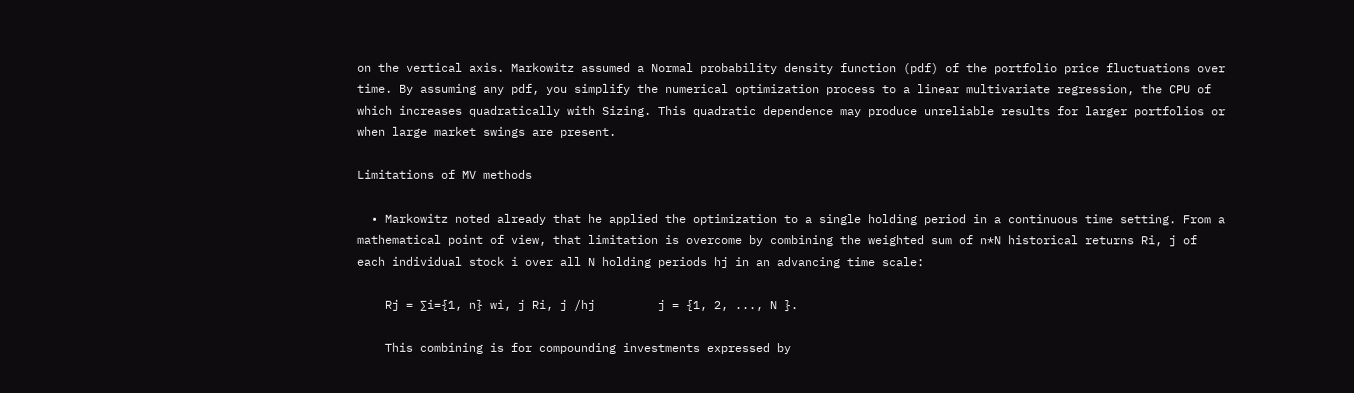on the vertical axis. Markowitz assumed a Normal probability density function (pdf) of the portfolio price fluctuations over time. By assuming any pdf, you simplify the numerical optimization process to a linear multivariate regression, the CPU of which increases quadratically with Sizing. This quadratic dependence may produce unreliable results for larger portfolios or when large market swings are present.

Limitations of MV methods

  • Markowitz noted already that he applied the optimization to a single holding period in a continuous time setting. From a mathematical point of view, that limitation is overcome by combining the weighted sum of n*N historical returns Ri, j of each individual stock i over all N holding periods hj in an advancing time scale:

    Rj = ∑i={1, n} wi, j Ri, j /hj         j = {1, 2, ..., N }.

    This combining is for compounding investments expressed by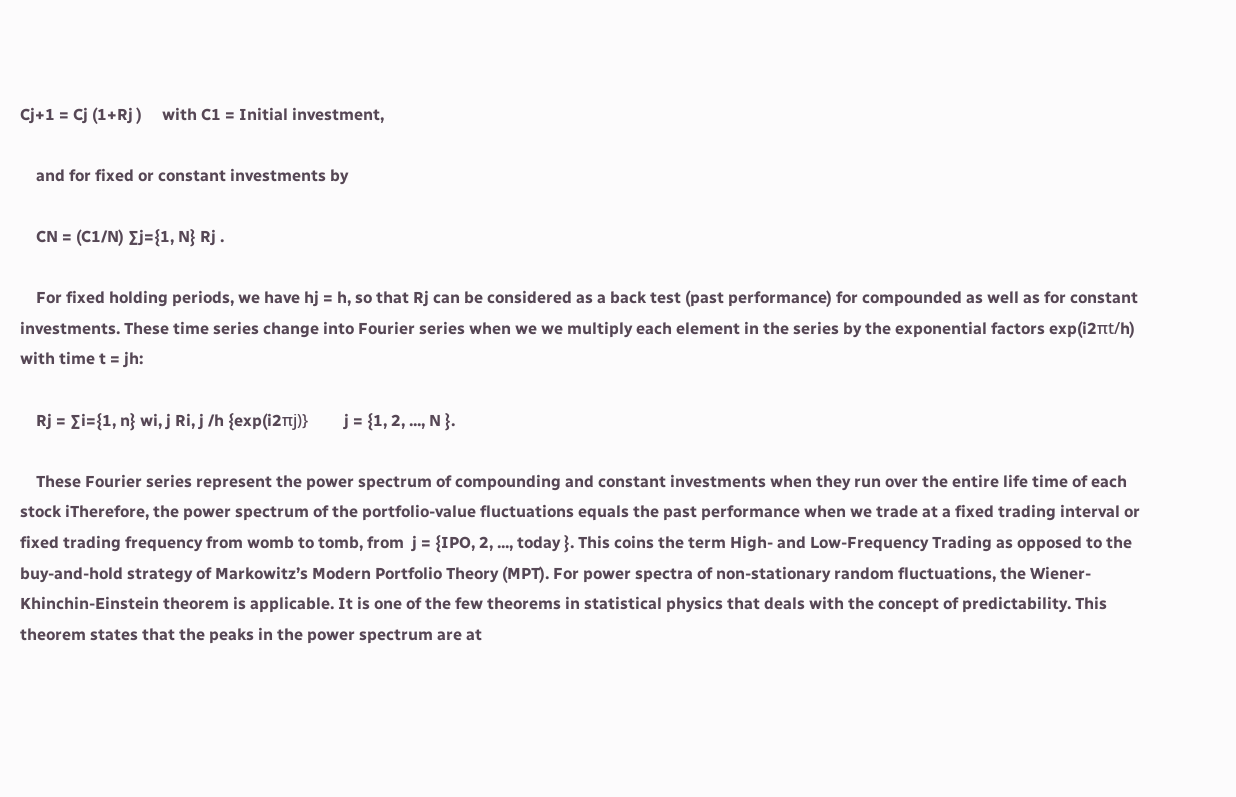Cj+1 = Cj (1+Rj )     with C1 = Initial investment,

    and for fixed or constant investments by

    CN = (C1/N) ∑j={1, N} Rj .

    For fixed holding periods, we have hj = h, so that Rj can be considered as a back test (past performance) for compounded as well as for constant investments. These time series change into Fourier series when we we multiply each element in the series by the exponential factors exp(i2πt/h) with time t = jh:

    Rj = ∑i={1, n} wi, j Ri, j /h {exp(i2πj)}         j = {1, 2, ..., N }.

    These Fourier series represent the power spectrum of compounding and constant investments when they run over the entire life time of each stock iTherefore, the power spectrum of the portfolio-value fluctuations equals the past performance when we trade at a fixed trading interval or fixed trading frequency from womb to tomb, from  j = {IPO, 2, ..., today }. This coins the term High- and Low-Frequency Trading as opposed to the buy-and-hold strategy of Markowitz’s Modern Portfolio Theory (MPT). For power spectra of non-stationary random fluctuations, the Wiener-Khinchin-Einstein theorem is applicable. It is one of the few theorems in statistical physics that deals with the concept of predictability. This theorem states that the peaks in the power spectrum are at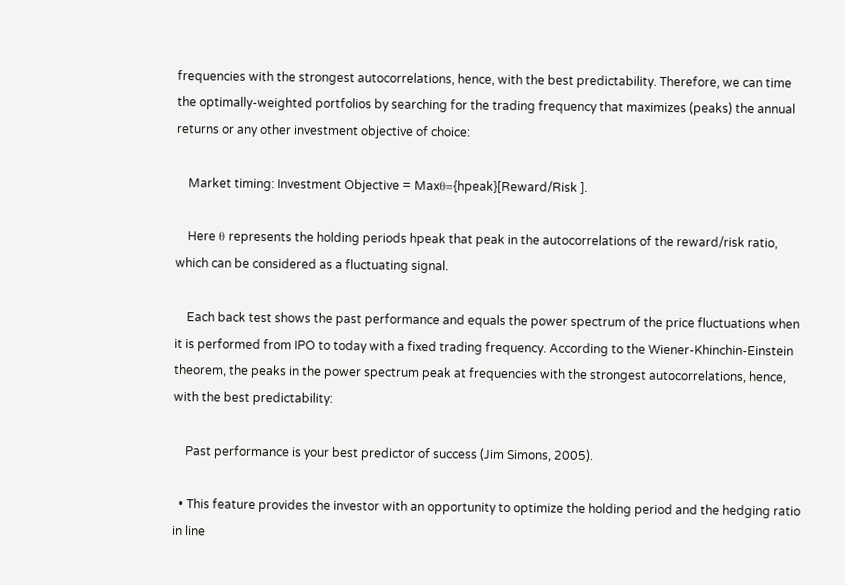frequencies with the strongest autocorrelations, hence, with the best predictability. Therefore, we can time the optimally-weighted portfolios by searching for the trading frequency that maximizes (peaks) the annual returns or any other investment objective of choice:

    Market timing: Investment Objective = Maxθ={hpeak}[Reward/Risk ].

    Here θ represents the holding periods hpeak that peak in the autocorrelations of the reward/risk ratio, which can be considered as a fluctuating signal.

    Each back test shows the past performance and equals the power spectrum of the price fluctuations when it is performed from IPO to today with a fixed trading frequency. According to the Wiener-Khinchin-Einstein theorem, the peaks in the power spectrum peak at frequencies with the strongest autocorrelations, hence, with the best predictability:

    Past performance is your best predictor of success (Jim Simons, 2005).

  • This feature provides the investor with an opportunity to optimize the holding period and the hedging ratio in line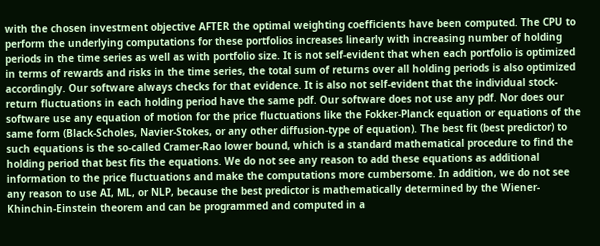with the chosen investment objective AFTER the optimal weighting coefficients have been computed. The CPU to perform the underlying computations for these portfolios increases linearly with increasing number of holding periods in the time series as well as with portfolio size. It is not self-evident that when each portfolio is optimized in terms of rewards and risks in the time series, the total sum of returns over all holding periods is also optimized accordingly. Our software always checks for that evidence. It is also not self-evident that the individual stock-return fluctuations in each holding period have the same pdf. Our software does not use any pdf. Nor does our software use any equation of motion for the price fluctuations like the Fokker-Planck equation or equations of the same form (Black-Scholes, Navier-Stokes, or any other diffusion-type of equation). The best fit (best predictor) to such equations is the so-called Cramer-Rao lower bound, which is a standard mathematical procedure to find the holding period that best fits the equations. We do not see any reason to add these equations as additional information to the price fluctuations and make the computations more cumbersome. In addition, we do not see any reason to use AI, ML, or NLP, because the best predictor is mathematically determined by the Wiener-Khinchin-Einstein theorem and can be programmed and computed in a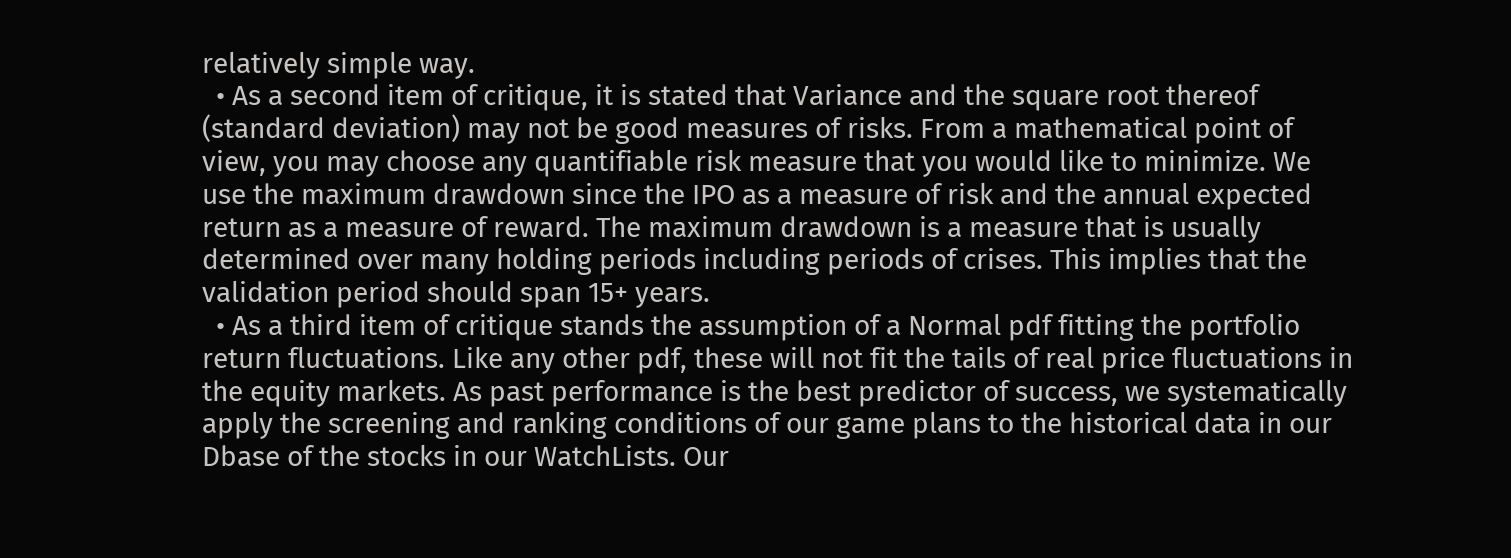relatively simple way.
  • As a second item of critique, it is stated that Variance and the square root thereof (standard deviation) may not be good measures of risks. From a mathematical point of view, you may choose any quantifiable risk measure that you would like to minimize. We use the maximum drawdown since the IPO as a measure of risk and the annual expected return as a measure of reward. The maximum drawdown is a measure that is usually determined over many holding periods including periods of crises. This implies that the validation period should span 15+ years.
  • As a third item of critique stands the assumption of a Normal pdf fitting the portfolio return fluctuations. Like any other pdf, these will not fit the tails of real price fluctuations in the equity markets. As past performance is the best predictor of success, we systematically apply the screening and ranking conditions of our game plans to the historical data in our Dbase of the stocks in our WatchLists. Our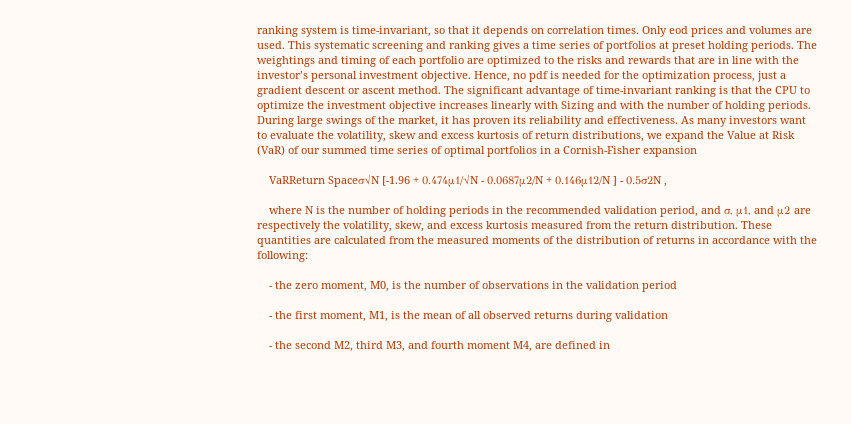ranking system is time-invariant, so that it depends on correlation times. Only eod prices and volumes are used. This systematic screening and ranking gives a time series of portfolios at preset holding periods. The weightings and timing of each portfolio are optimized to the risks and rewards that are in line with the investor’s personal investment objective. Hence, no pdf is needed for the optimization process, just a gradient descent or ascent method. The significant advantage of time-invariant ranking is that the CPU to optimize the investment objective increases linearly with Sizing and with the number of holding periods. During large swings of the market, it has proven its reliability and effectiveness. As many investors want to evaluate the volatility, skew and excess kurtosis of return distributions, we expand the Value at Risk (VaR) of our summed time series of optimal portfolios in a Cornish-Fisher expansion

    VaRReturn Spaceσ√N [-1.96 + 0.474μ1/√N - 0.0687μ2/N + 0.146μ12/N ] - 0.5σ2N ,

    where N is the number of holding periods in the recommended validation period, and σ, μ1, and μ2 are respectively the volatility, skew, and excess kurtosis measured from the return distribution. These quantities are calculated from the measured moments of the distribution of returns in accordance with the following:

    - the zero moment, M0, is the number of observations in the validation period

    - the first moment, M1, is the mean of all observed returns during validation

    - the second M2, third M3, and fourth moment M4, are defined in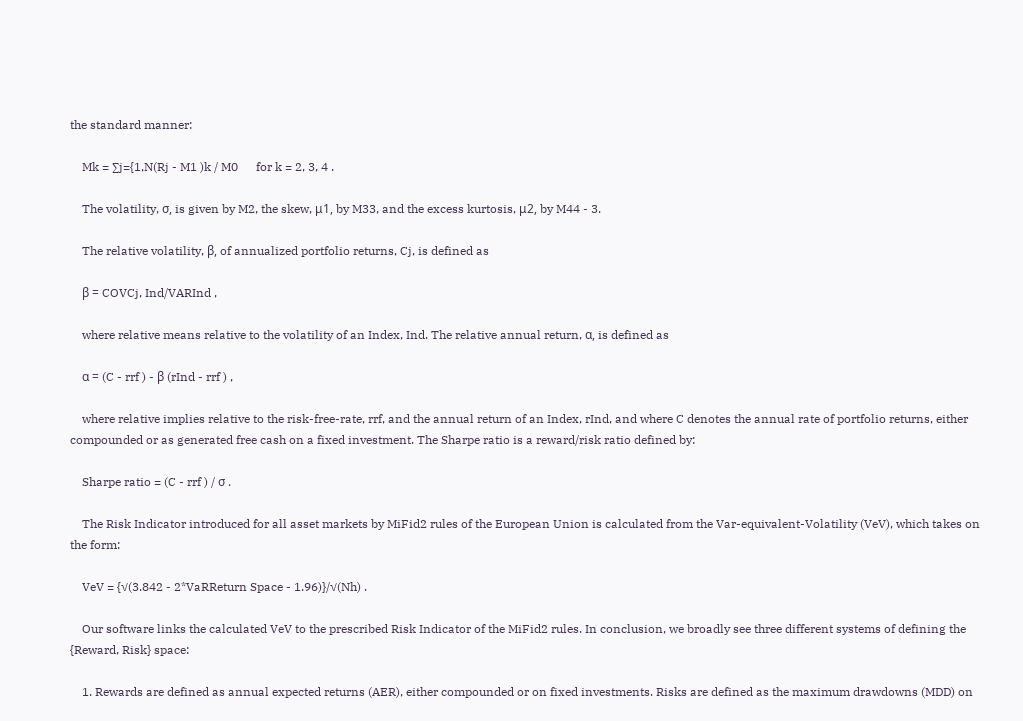the standard manner:

    Mk = ∑j={1,N(Rj - M1 )k / M0      for k = 2, 3, 4 .

    The volatility, σ, is given by M2, the skew, μ1, by M33, and the excess kurtosis, μ2, by M44 - 3.

    The relative volatility, β, of annualized portfolio returns, Cj, is defined as

    β = COVCj, Ind/VARInd ,

    where relative means relative to the volatility of an Index, Ind. The relative annual return, α, is defined as

    α = (C - rrf ) - β (rInd - rrf ) ,

    where relative implies relative to the risk-free-rate, rrf, and the annual return of an Index, rInd, and where C denotes the annual rate of portfolio returns, either compounded or as generated free cash on a fixed investment. The Sharpe ratio is a reward/risk ratio defined by:

    Sharpe ratio = (C - rrf ) / σ .

    The Risk Indicator introduced for all asset markets by MiFid2 rules of the European Union is calculated from the Var-equivalent-Volatility (VeV), which takes on the form:

    VeV = {√(3.842 - 2*VaRReturn Space - 1.96)}/√(Nh) .

    Our software links the calculated VeV to the prescribed Risk Indicator of the MiFid2 rules. In conclusion, we broadly see three different systems of defining the {Reward, Risk} space:

    1. Rewards are defined as annual expected returns (AER), either compounded or on fixed investments. Risks are defined as the maximum drawdowns (MDD) on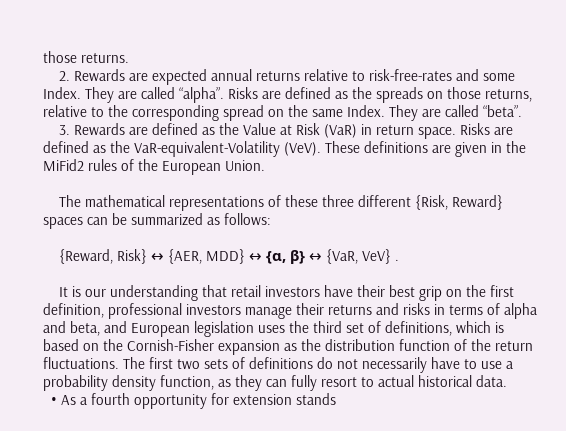those returns.
    2. Rewards are expected annual returns relative to risk-free-rates and some Index. They are called “alpha”. Risks are defined as the spreads on those returns, relative to the corresponding spread on the same Index. They are called “beta”.
    3. Rewards are defined as the Value at Risk (VaR) in return space. Risks are defined as the VaR-equivalent-Volatility (VeV). These definitions are given in the MiFid2 rules of the European Union.

    The mathematical representations of these three different {Risk, Reward} spaces can be summarized as follows:

    {Reward, Risk} ↔ {AER, MDD} ↔ {α, β} ↔ {VaR, VeV} .

    It is our understanding that retail investors have their best grip on the first definition, professional investors manage their returns and risks in terms of alpha and beta, and European legislation uses the third set of definitions, which is based on the Cornish-Fisher expansion as the distribution function of the return fluctuations. The first two sets of definitions do not necessarily have to use a probability density function, as they can fully resort to actual historical data.
  • As a fourth opportunity for extension stands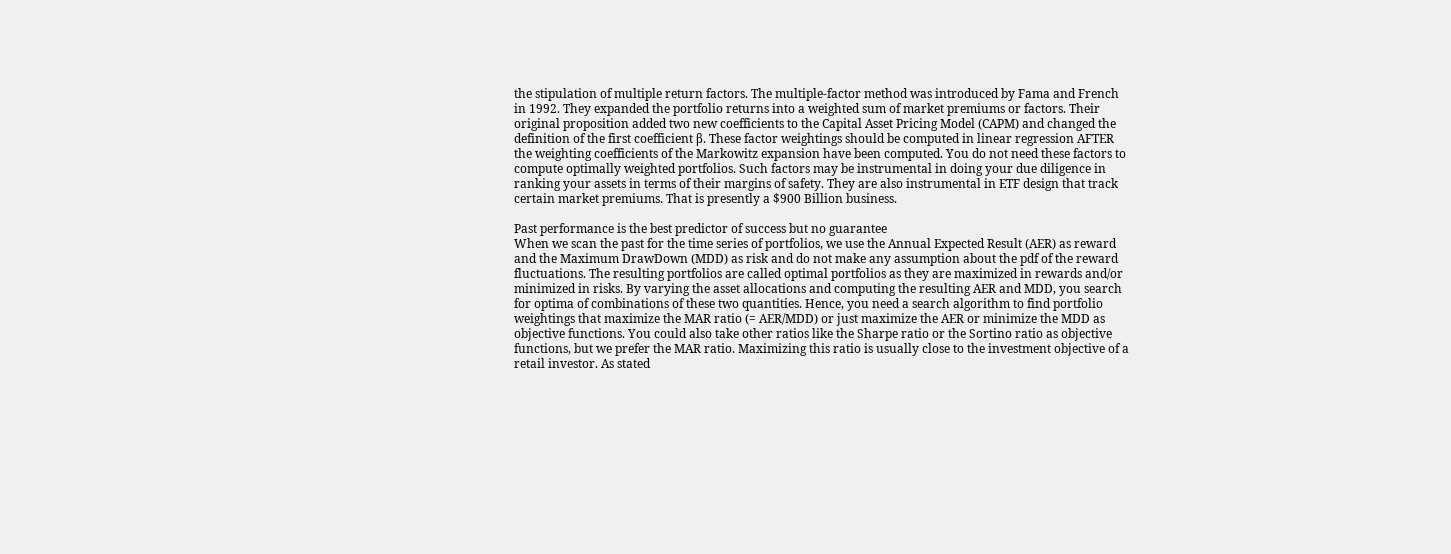the stipulation of multiple return factors. The multiple-factor method was introduced by Fama and French in 1992. They expanded the portfolio returns into a weighted sum of market premiums or factors. Their original proposition added two new coefficients to the Capital Asset Pricing Model (CAPM) and changed the definition of the first coefficient β. These factor weightings should be computed in linear regression AFTER the weighting coefficients of the Markowitz expansion have been computed. You do not need these factors to compute optimally weighted portfolios. Such factors may be instrumental in doing your due diligence in ranking your assets in terms of their margins of safety. They are also instrumental in ETF design that track certain market premiums. That is presently a $900 Billion business.

Past performance is the best predictor of success but no guarantee
When we scan the past for the time series of portfolios, we use the Annual Expected Result (AER) as reward and the Maximum DrawDown (MDD) as risk and do not make any assumption about the pdf of the reward fluctuations. The resulting portfolios are called optimal portfolios as they are maximized in rewards and/or minimized in risks. By varying the asset allocations and computing the resulting AER and MDD, you search for optima of combinations of these two quantities. Hence, you need a search algorithm to find portfolio weightings that maximize the MAR ratio (= AER/MDD) or just maximize the AER or minimize the MDD as objective functions. You could also take other ratios like the Sharpe ratio or the Sortino ratio as objective functions, but we prefer the MAR ratio. Maximizing this ratio is usually close to the investment objective of a retail investor. As stated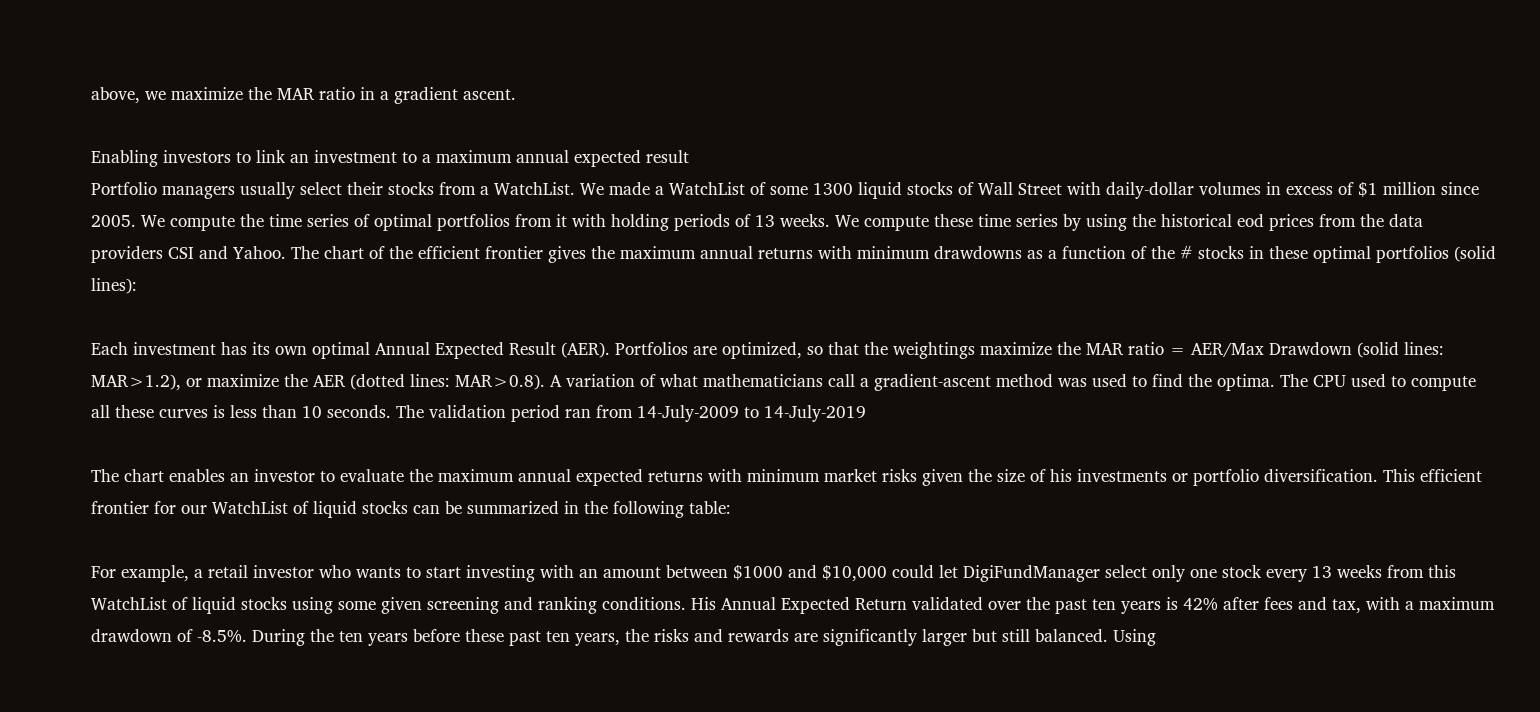above, we maximize the MAR ratio in a gradient ascent.

Enabling investors to link an investment to a maximum annual expected result
Portfolio managers usually select their stocks from a WatchList. We made a WatchList of some 1300 liquid stocks of Wall Street with daily-dollar volumes in excess of $1 million since 2005. We compute the time series of optimal portfolios from it with holding periods of 13 weeks. We compute these time series by using the historical eod prices from the data providers CSI and Yahoo. The chart of the efficient frontier gives the maximum annual returns with minimum drawdowns as a function of the # stocks in these optimal portfolios (solid lines):

Each investment has its own optimal Annual Expected Result (AER). Portfolios are optimized, so that the weightings maximize the MAR ratio = AER/Max Drawdown (solid lines: MAR>1.2), or maximize the AER (dotted lines: MAR>0.8). A variation of what mathematicians call a gradient-ascent method was used to find the optima. The CPU used to compute all these curves is less than 10 seconds. The validation period ran from 14-July-2009 to 14-July-2019

The chart enables an investor to evaluate the maximum annual expected returns with minimum market risks given the size of his investments or portfolio diversification. This efficient frontier for our WatchList of liquid stocks can be summarized in the following table:

For example, a retail investor who wants to start investing with an amount between $1000 and $10,000 could let DigiFundManager select only one stock every 13 weeks from this WatchList of liquid stocks using some given screening and ranking conditions. His Annual Expected Return validated over the past ten years is 42% after fees and tax, with a maximum drawdown of -8.5%. During the ten years before these past ten years, the risks and rewards are significantly larger but still balanced. Using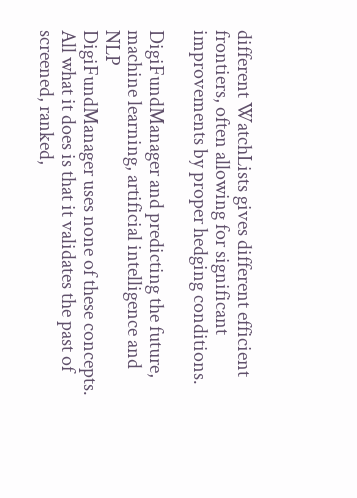different WatchLists gives different efficient frontiers, often allowing for significant improvements by proper hedging conditions.

DigiFundManager and predicting the future, machine learning, artificial intelligence and NLP
DigiFundManager uses none of these concepts. All what it does is that it validates the past of screened, ranked,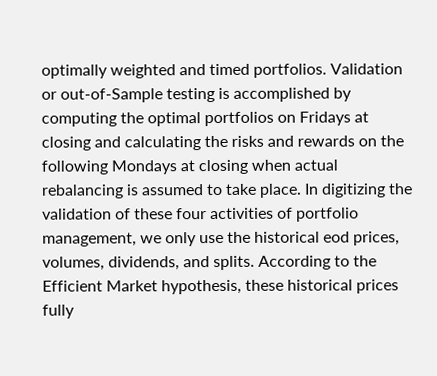optimally weighted and timed portfolios. Validation or out-of-Sample testing is accomplished by computing the optimal portfolios on Fridays at closing and calculating the risks and rewards on the following Mondays at closing when actual rebalancing is assumed to take place. In digitizing the validation of these four activities of portfolio management, we only use the historical eod prices, volumes, dividends, and splits. According to the Efficient Market hypothesis, these historical prices fully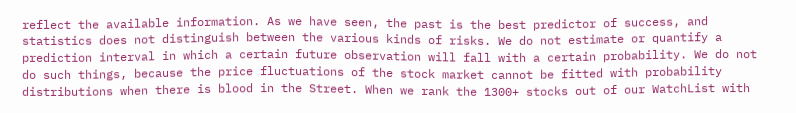reflect the available information. As we have seen, the past is the best predictor of success, and statistics does not distinguish between the various kinds of risks. We do not estimate or quantify a prediction interval in which a certain future observation will fall with a certain probability. We do not do such things, because the price fluctuations of the stock market cannot be fitted with probability distributions when there is blood in the Street. When we rank the 1300+ stocks out of our WatchList with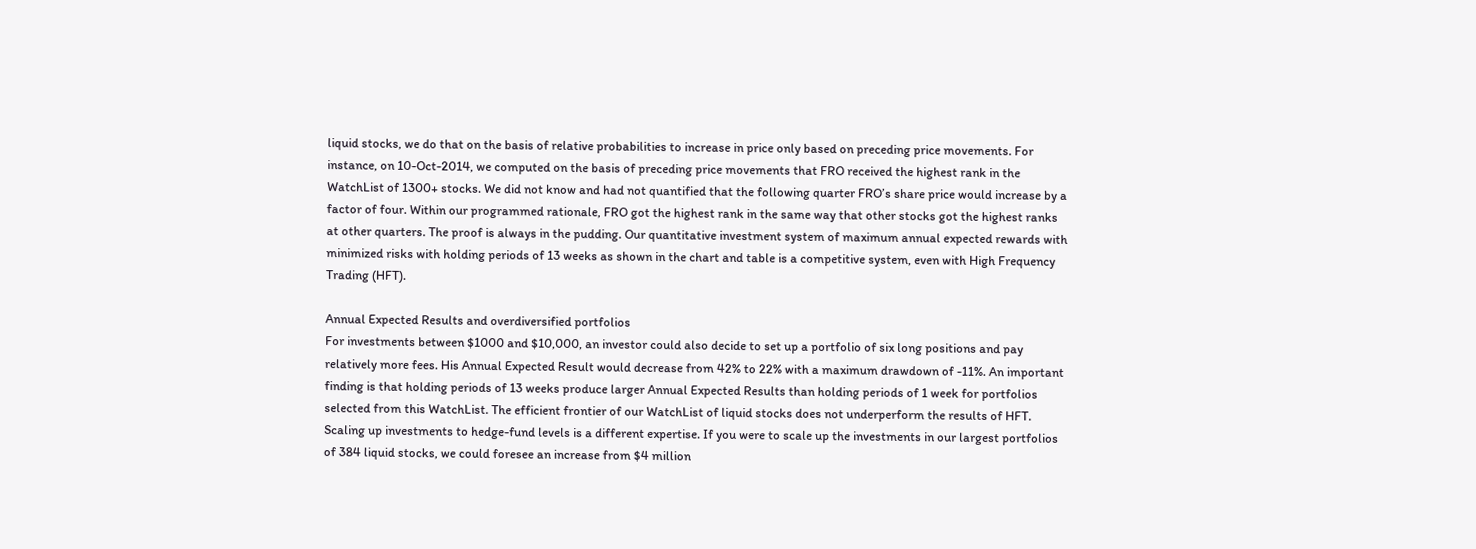liquid stocks, we do that on the basis of relative probabilities to increase in price only based on preceding price movements. For instance, on 10-Oct-2014, we computed on the basis of preceding price movements that FRO received the highest rank in the WatchList of 1300+ stocks. We did not know and had not quantified that the following quarter FRO’s share price would increase by a factor of four. Within our programmed rationale, FRO got the highest rank in the same way that other stocks got the highest ranks at other quarters. The proof is always in the pudding. Our quantitative investment system of maximum annual expected rewards with minimized risks with holding periods of 13 weeks as shown in the chart and table is a competitive system, even with High Frequency Trading (HFT).

Annual Expected Results and overdiversified portfolios
For investments between $1000 and $10,000, an investor could also decide to set up a portfolio of six long positions and pay relatively more fees. His Annual Expected Result would decrease from 42% to 22% with a maximum drawdown of -11%. An important finding is that holding periods of 13 weeks produce larger Annual Expected Results than holding periods of 1 week for portfolios selected from this WatchList. The efficient frontier of our WatchList of liquid stocks does not underperform the results of HFT. Scaling up investments to hedge-fund levels is a different expertise. If you were to scale up the investments in our largest portfolios of 384 liquid stocks, we could foresee an increase from $4 million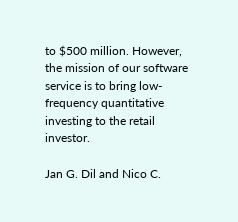to $500 million. However, the mission of our software service is to bring low-frequency quantitative investing to the retail investor.

Jan G. Dil and Nico C.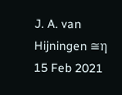J. A. van Hijningen ≅η
15 Feb 2021